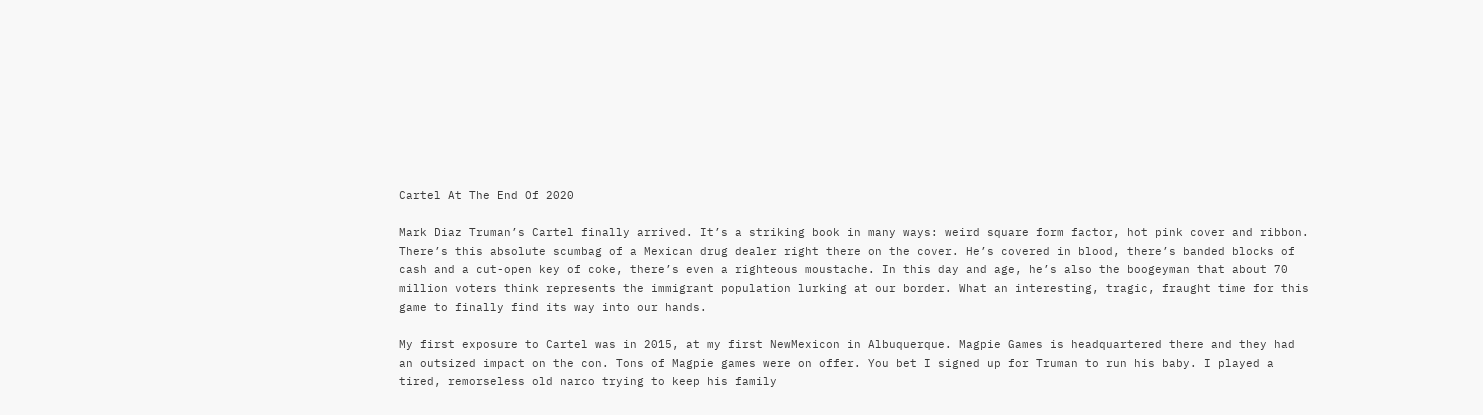Cartel At The End Of 2020

Mark Diaz Truman’s Cartel finally arrived. It’s a striking book in many ways: weird square form factor, hot pink cover and ribbon. There’s this absolute scumbag of a Mexican drug dealer right there on the cover. He’s covered in blood, there’s banded blocks of cash and a cut-open key of coke, there’s even a righteous moustache. In this day and age, he’s also the boogeyman that about 70 million voters think represents the immigrant population lurking at our border. What an interesting, tragic, fraught time for this game to finally find its way into our hands.

My first exposure to Cartel was in 2015, at my first NewMexicon in Albuquerque. Magpie Games is headquartered there and they had an outsized impact on the con. Tons of Magpie games were on offer. You bet I signed up for Truman to run his baby. I played a tired, remorseless old narco trying to keep his family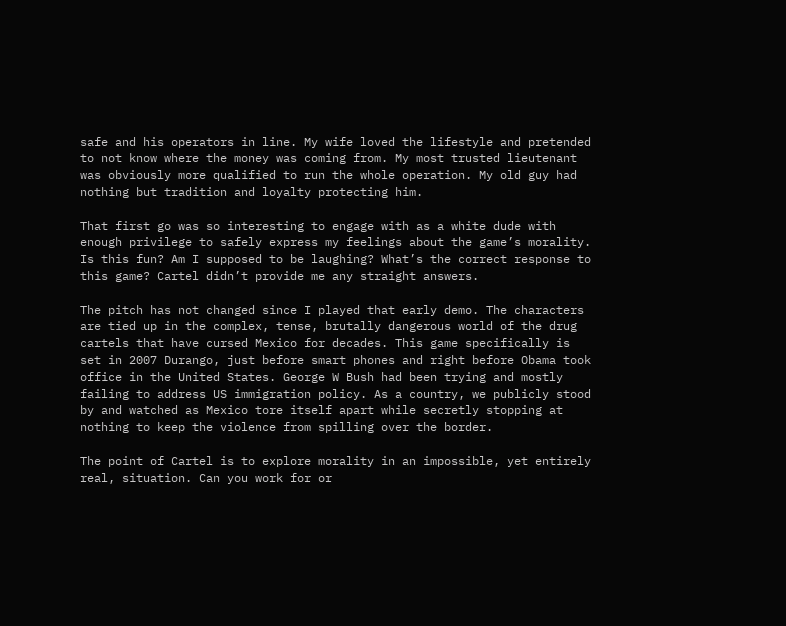safe and his operators in line. My wife loved the lifestyle and pretended to not know where the money was coming from. My most trusted lieutenant was obviously more qualified to run the whole operation. My old guy had nothing but tradition and loyalty protecting him.

That first go was so interesting to engage with as a white dude with enough privilege to safely express my feelings about the game’s morality. Is this fun? Am I supposed to be laughing? What’s the correct response to this game? Cartel didn’t provide me any straight answers.

The pitch has not changed since I played that early demo. The characters are tied up in the complex, tense, brutally dangerous world of the drug cartels that have cursed Mexico for decades. This game specifically is set in 2007 Durango, just before smart phones and right before Obama took office in the United States. George W Bush had been trying and mostly failing to address US immigration policy. As a country, we publicly stood by and watched as Mexico tore itself apart while secretly stopping at nothing to keep the violence from spilling over the border.

The point of Cartel is to explore morality in an impossible, yet entirely real, situation. Can you work for or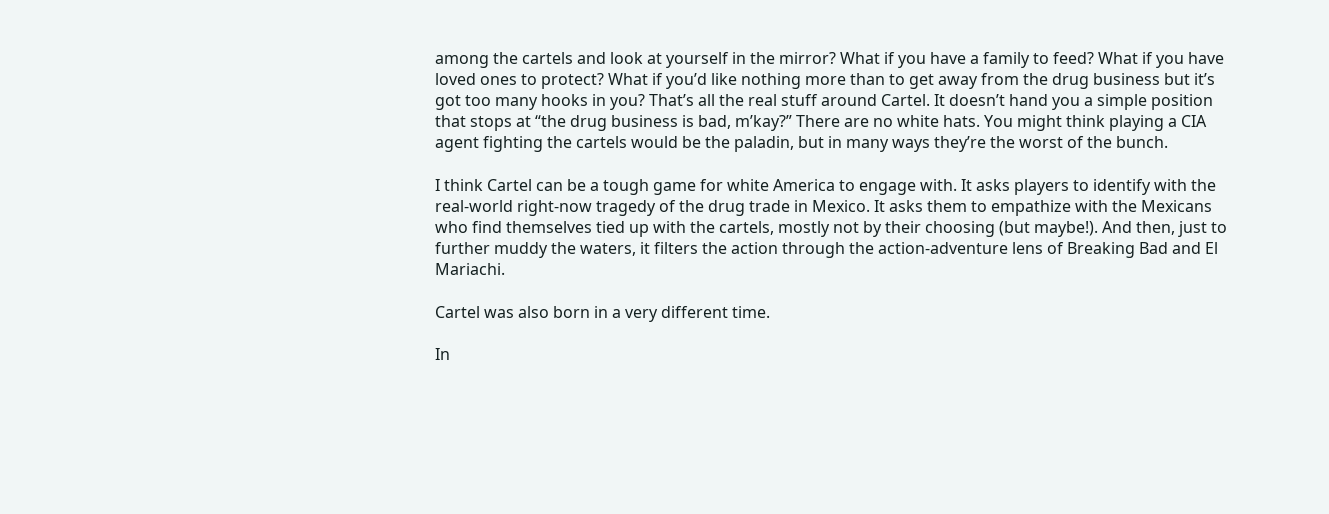among the cartels and look at yourself in the mirror? What if you have a family to feed? What if you have loved ones to protect? What if you’d like nothing more than to get away from the drug business but it’s got too many hooks in you? That’s all the real stuff around Cartel. It doesn’t hand you a simple position that stops at “the drug business is bad, m’kay?” There are no white hats. You might think playing a CIA agent fighting the cartels would be the paladin, but in many ways they’re the worst of the bunch.

I think Cartel can be a tough game for white America to engage with. It asks players to identify with the real-world right-now tragedy of the drug trade in Mexico. It asks them to empathize with the Mexicans who find themselves tied up with the cartels, mostly not by their choosing (but maybe!). And then, just to further muddy the waters, it filters the action through the action-adventure lens of Breaking Bad and El Mariachi.

Cartel was also born in a very different time.

In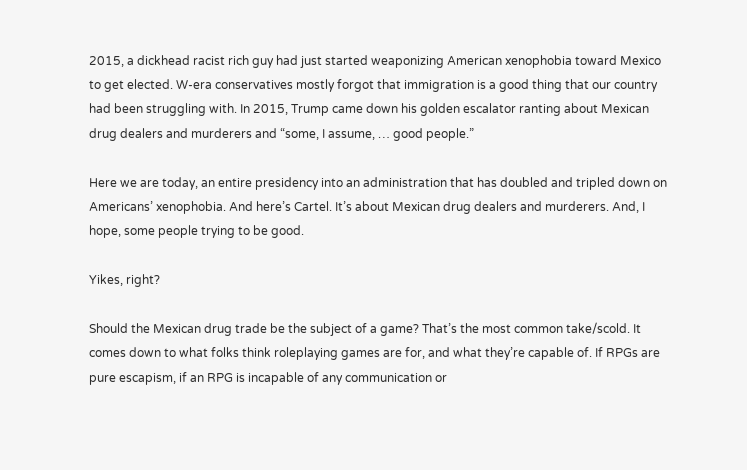2015, a dickhead racist rich guy had just started weaponizing American xenophobia toward Mexico to get elected. W-era conservatives mostly forgot that immigration is a good thing that our country had been struggling with. In 2015, Trump came down his golden escalator ranting about Mexican drug dealers and murderers and “some, I assume, … good people.”

Here we are today, an entire presidency into an administration that has doubled and tripled down on Americans’ xenophobia. And here’s Cartel. It’s about Mexican drug dealers and murderers. And, I hope, some people trying to be good.

Yikes, right?

Should the Mexican drug trade be the subject of a game? That’s the most common take/scold. It comes down to what folks think roleplaying games are for, and what they’re capable of. If RPGs are pure escapism, if an RPG is incapable of any communication or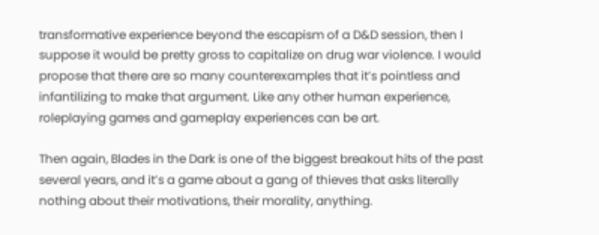transformative experience beyond the escapism of a D&D session, then I suppose it would be pretty gross to capitalize on drug war violence. I would propose that there are so many counterexamples that it’s pointless and infantilizing to make that argument. Like any other human experience, roleplaying games and gameplay experiences can be art.

Then again, Blades in the Dark is one of the biggest breakout hits of the past several years, and it’s a game about a gang of thieves that asks literally nothing about their motivations, their morality, anything.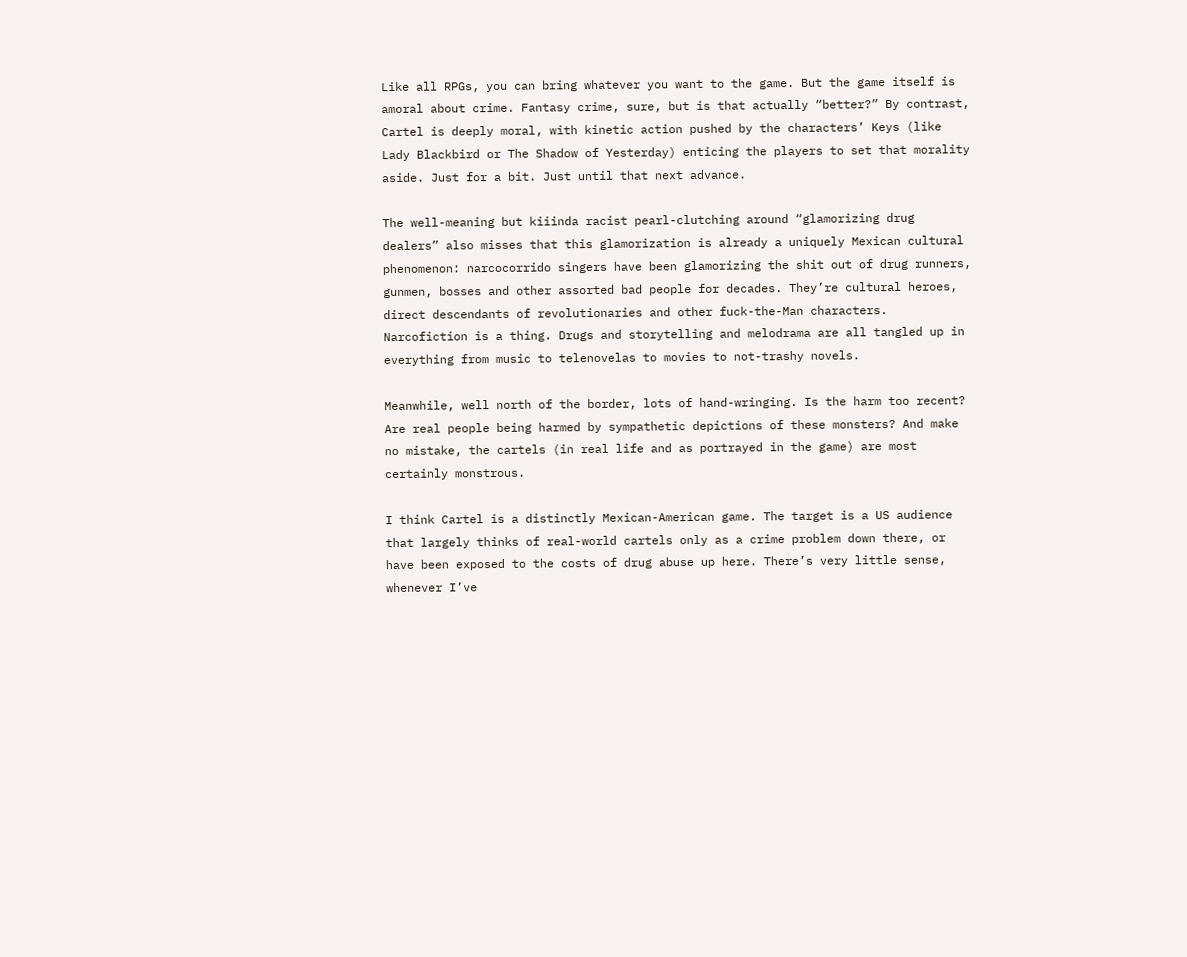Like all RPGs, you can bring whatever you want to the game. But the game itself is amoral about crime. Fantasy crime, sure, but is that actually “better?” By contrast, Cartel is deeply moral, with kinetic action pushed by the characters’ Keys (like Lady Blackbird or The Shadow of Yesterday) enticing the players to set that morality aside. Just for a bit. Just until that next advance.

The well-meaning but kiiinda racist pearl-clutching around “glamorizing drug dealers” also misses that this glamorization is already a uniquely Mexican cultural phenomenon: narcocorrido singers have been glamorizing the shit out of drug runners, gunmen, bosses and other assorted bad people for decades. They’re cultural heroes, direct descendants of revolutionaries and other fuck-the-Man characters. Narcofiction is a thing. Drugs and storytelling and melodrama are all tangled up in everything from music to telenovelas to movies to not-trashy novels.

Meanwhile, well north of the border, lots of hand-wringing. Is the harm too recent? Are real people being harmed by sympathetic depictions of these monsters? And make no mistake, the cartels (in real life and as portrayed in the game) are most certainly monstrous.

I think Cartel is a distinctly Mexican-American game. The target is a US audience that largely thinks of real-world cartels only as a crime problem down there, or have been exposed to the costs of drug abuse up here. There’s very little sense, whenever I’ve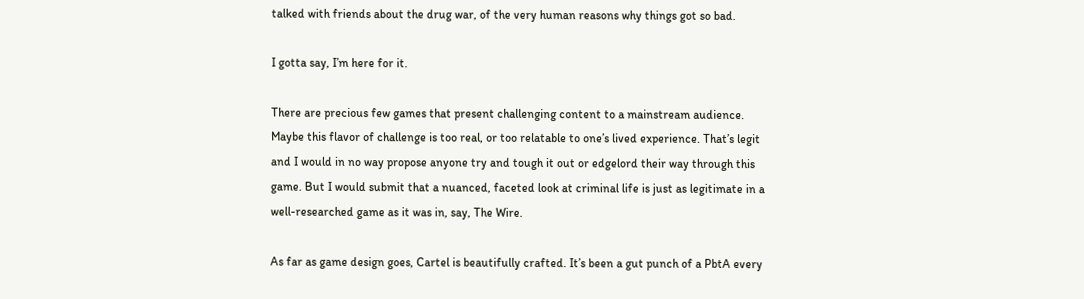talked with friends about the drug war, of the very human reasons why things got so bad.

I gotta say, I’m here for it.

There are precious few games that present challenging content to a mainstream audience. Maybe this flavor of challenge is too real, or too relatable to one’s lived experience. That’s legit and I would in no way propose anyone try and tough it out or edgelord their way through this game. But I would submit that a nuanced, faceted look at criminal life is just as legitimate in a well-researched game as it was in, say, The Wire.

As far as game design goes, Cartel is beautifully crafted. It’s been a gut punch of a PbtA every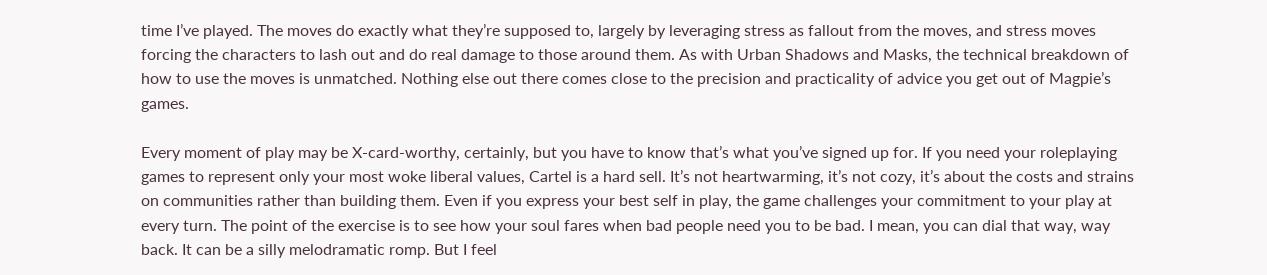time I’ve played. The moves do exactly what they’re supposed to, largely by leveraging stress as fallout from the moves, and stress moves forcing the characters to lash out and do real damage to those around them. As with Urban Shadows and Masks, the technical breakdown of how to use the moves is unmatched. Nothing else out there comes close to the precision and practicality of advice you get out of Magpie’s games.

Every moment of play may be X-card-worthy, certainly, but you have to know that’s what you’ve signed up for. If you need your roleplaying games to represent only your most woke liberal values, Cartel is a hard sell. It’s not heartwarming, it’s not cozy, it’s about the costs and strains on communities rather than building them. Even if you express your best self in play, the game challenges your commitment to your play at every turn. The point of the exercise is to see how your soul fares when bad people need you to be bad. I mean, you can dial that way, way back. It can be a silly melodramatic romp. But I feel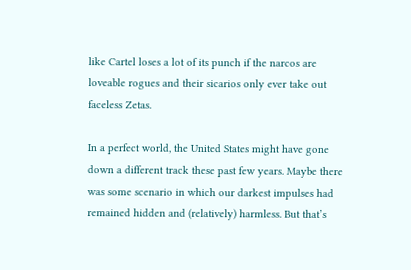like Cartel loses a lot of its punch if the narcos are loveable rogues and their sicarios only ever take out faceless Zetas.

In a perfect world, the United States might have gone down a different track these past few years. Maybe there was some scenario in which our darkest impulses had remained hidden and (relatively) harmless. But that’s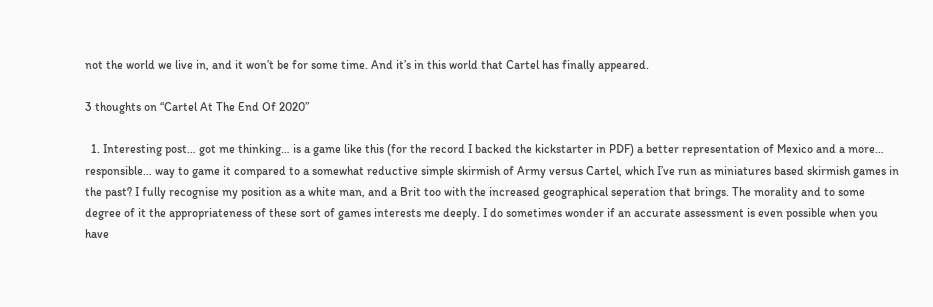not the world we live in, and it won’t be for some time. And it’s in this world that Cartel has finally appeared.

3 thoughts on “Cartel At The End Of 2020”

  1. Interesting post… got me thinking… is a game like this (for the record I backed the kickstarter in PDF) a better representation of Mexico and a more… responsible… way to game it compared to a somewhat reductive simple skirmish of Army versus Cartel, which I’ve run as miniatures based skirmish games in the past? I fully recognise my position as a white man, and a Brit too with the increased geographical seperation that brings. The morality and to some degree of it the appropriateness of these sort of games interests me deeply. I do sometimes wonder if an accurate assessment is even possible when you have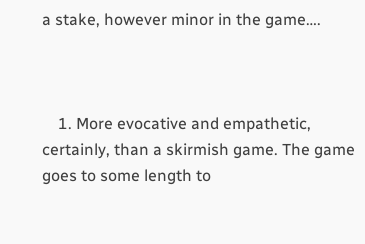a stake, however minor in the game….



    1. More evocative and empathetic, certainly, than a skirmish game. The game goes to some length to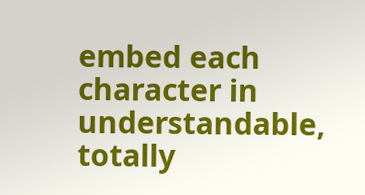embed each character in understandable, totally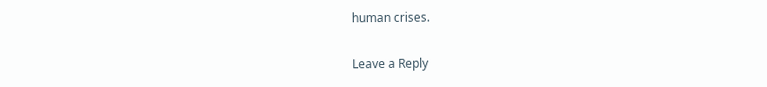human crises.

Leave a Reply